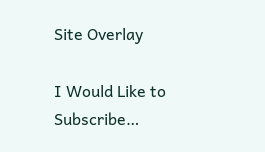Site Overlay

I Would Like to Subscribe…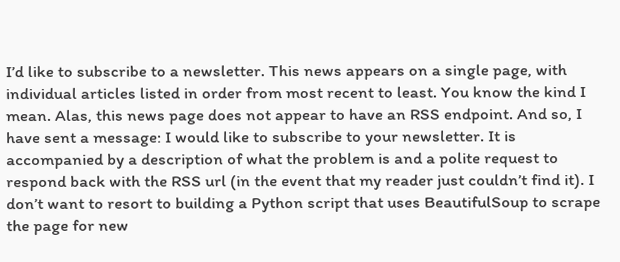I’d like to subscribe to a newsletter. This news appears on a single page, with individual articles listed in order from most recent to least. You know the kind I mean. Alas, this news page does not appear to have an RSS endpoint. And so, I have sent a message: I would like to subscribe to your newsletter. It is accompanied by a description of what the problem is and a polite request to respond back with the RSS url (in the event that my reader just couldn’t find it). I don’t want to resort to building a Python script that uses BeautifulSoup to scrape the page for new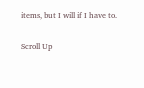items, but I will if I have to.

Scroll Up